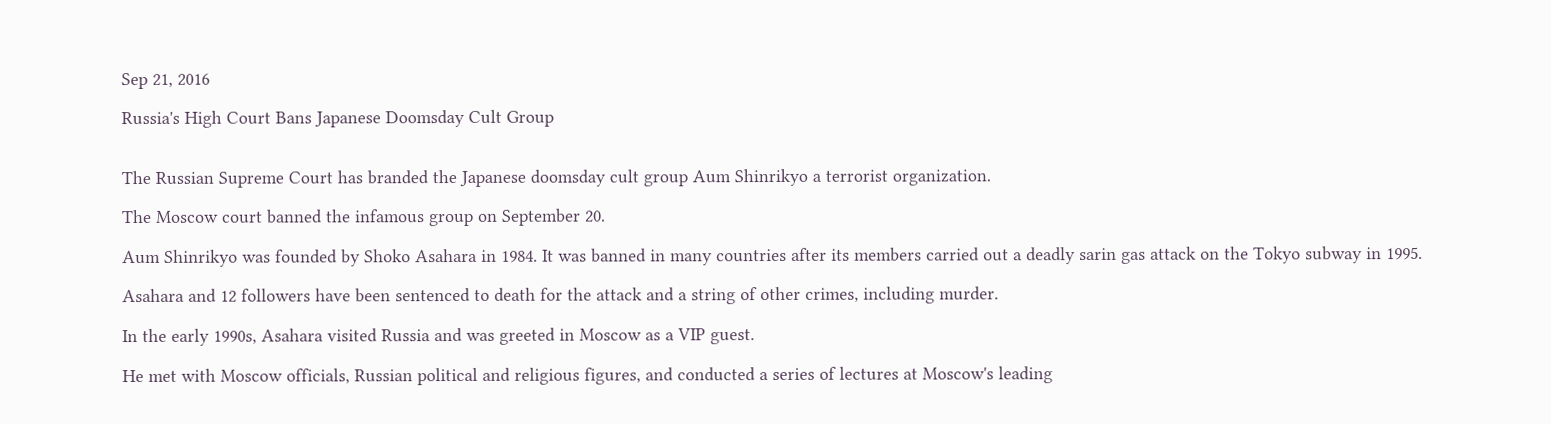Sep 21, 2016

Russia's High Court Bans Japanese Doomsday Cult Group


The Russian Supreme Court has branded the Japanese doomsday cult group Aum Shinrikyo a terrorist organization.

The Moscow court banned the infamous group on September 20.

Aum Shinrikyo was founded by Shoko Asahara in 1984. It was banned in many countries after its members carried out a deadly sarin gas attack on the Tokyo subway in 1995.

Asahara and 12 followers have been sentenced to death for the attack and a string of other crimes, including murder.

In the early 1990s, Asahara visited Russia and was greeted in Moscow as a VIP guest.

He met with Moscow officials, Russian political and religious figures, and conducted a series of lectures at Moscow's leading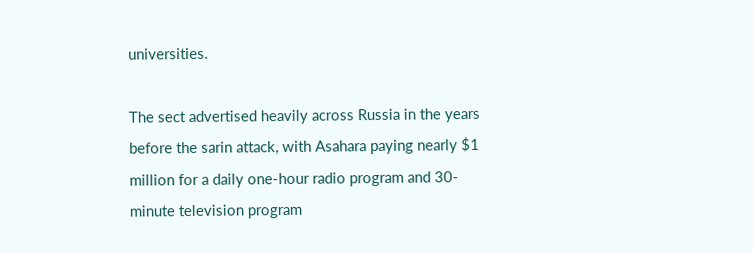universities.

The sect advertised heavily across Russia in the years before the sarin attack, with Asahara paying nearly $1 million for a daily one-hour radio program and 30-minute television program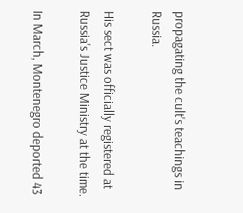propagating the cult's teachings in Russia.

His sect was officially registered at Russia's Justice Ministry at the time.

In March, Montenegro deported 43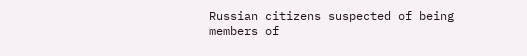Russian citizens suspected of being members of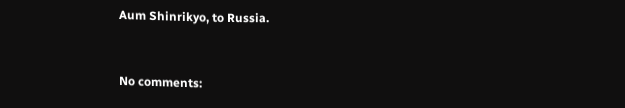Aum Shinrikyo, to Russia.


No comments: